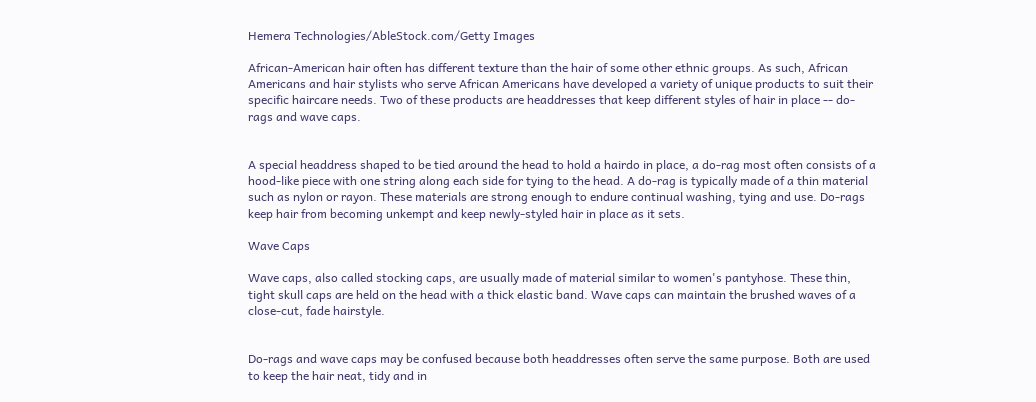Hemera Technologies/AbleStock.com/Getty Images

African-American hair often has different texture than the hair of some other ethnic groups. As such, African Americans and hair stylists who serve African Americans have developed a variety of unique products to suit their specific haircare needs. Two of these products are headdresses that keep different styles of hair in place -- do-rags and wave caps.


A special headdress shaped to be tied around the head to hold a hairdo in place, a do-rag most often consists of a hood-like piece with one string along each side for tying to the head. A do-rag is typically made of a thin material such as nylon or rayon. These materials are strong enough to endure continual washing, tying and use. Do-rags keep hair from becoming unkempt and keep newly-styled hair in place as it sets.

Wave Caps

Wave caps, also called stocking caps, are usually made of material similar to women's pantyhose. These thin, tight skull caps are held on the head with a thick elastic band. Wave caps can maintain the brushed waves of a close-cut, fade hairstyle.


Do-rags and wave caps may be confused because both headdresses often serve the same purpose. Both are used to keep the hair neat, tidy and in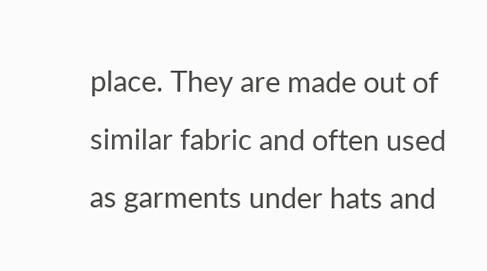place. They are made out of similar fabric and often used as garments under hats and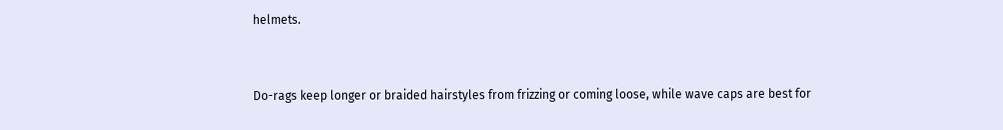helmets.


Do-rags keep longer or braided hairstyles from frizzing or coming loose, while wave caps are best for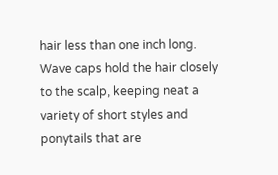hair less than one inch long. Wave caps hold the hair closely to the scalp, keeping neat a variety of short styles and ponytails that are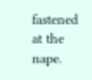fastened at the nape.